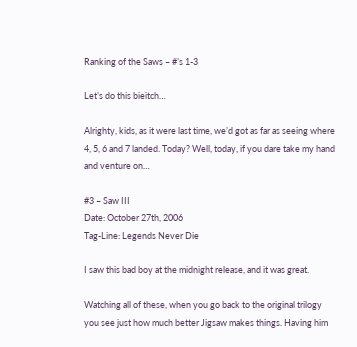Ranking of the Saws – #’s 1-3

Let’s do this bieitch…

Alrighty, kids, as it were last time, we’d got as far as seeing where 4, 5, 6 and 7 landed. Today? Well, today, if you dare take my hand and venture on…

#3 – Saw III
Date: October 27th, 2006
Tag-Line: Legends Never Die

I saw this bad boy at the midnight release, and it was great.

Watching all of these, when you go back to the original trilogy you see just how much better Jigsaw makes things. Having him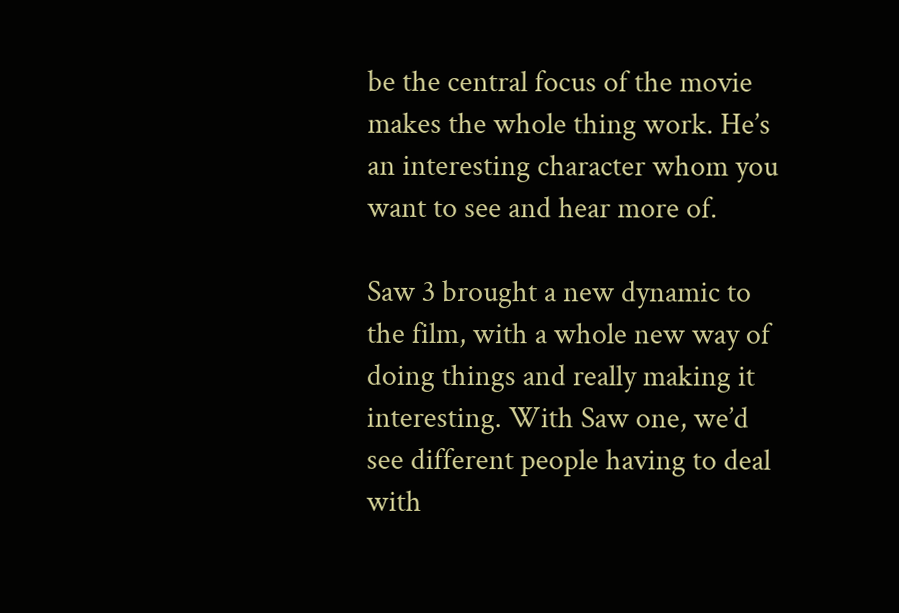be the central focus of the movie makes the whole thing work. He’s an interesting character whom you want to see and hear more of.

Saw 3 brought a new dynamic to the film, with a whole new way of doing things and really making it interesting. With Saw one, we’d see different people having to deal with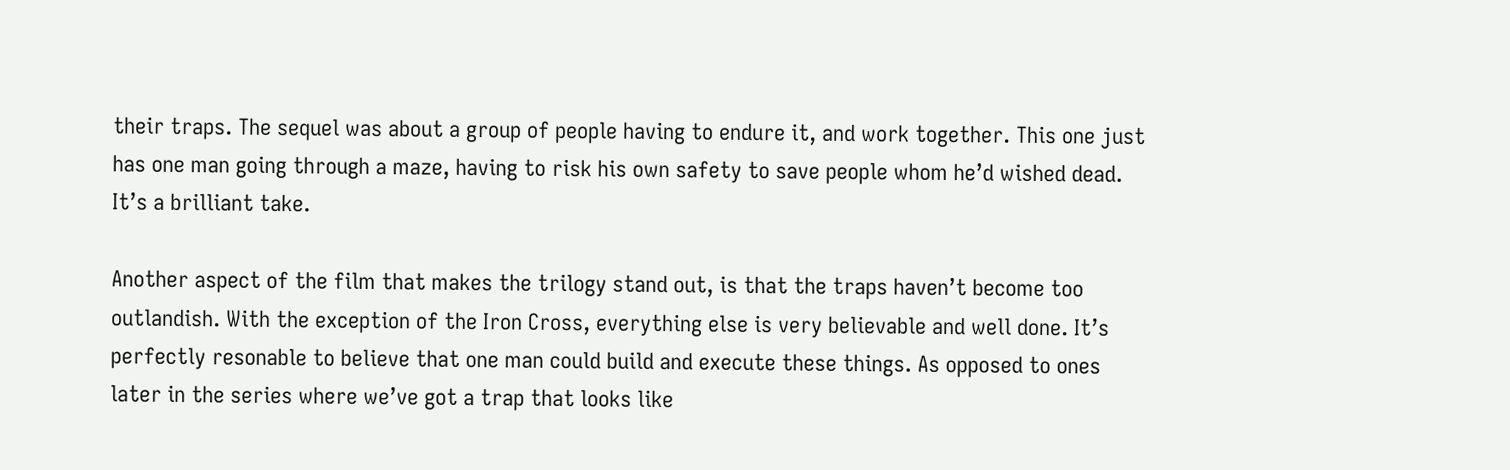their traps. The sequel was about a group of people having to endure it, and work together. This one just has one man going through a maze, having to risk his own safety to save people whom he’d wished dead. It’s a brilliant take.

Another aspect of the film that makes the trilogy stand out, is that the traps haven’t become too outlandish. With the exception of the Iron Cross, everything else is very believable and well done. It’s perfectly resonable to believe that one man could build and execute these things. As opposed to ones later in the series where we’ve got a trap that looks like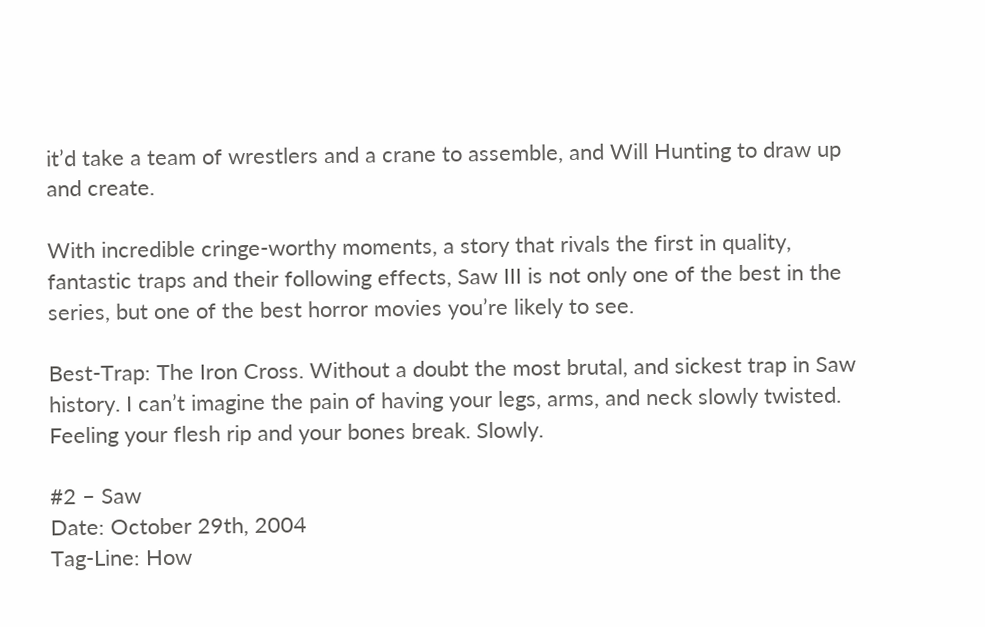it’d take a team of wrestlers and a crane to assemble, and Will Hunting to draw up and create.

With incredible cringe-worthy moments, a story that rivals the first in quality, fantastic traps and their following effects, Saw III is not only one of the best in the series, but one of the best horror movies you’re likely to see.

Best-Trap: The Iron Cross. Without a doubt the most brutal, and sickest trap in Saw history. I can’t imagine the pain of having your legs, arms, and neck slowly twisted. Feeling your flesh rip and your bones break. Slowly.

#2 – Saw
Date: October 29th, 2004
Tag-Line: How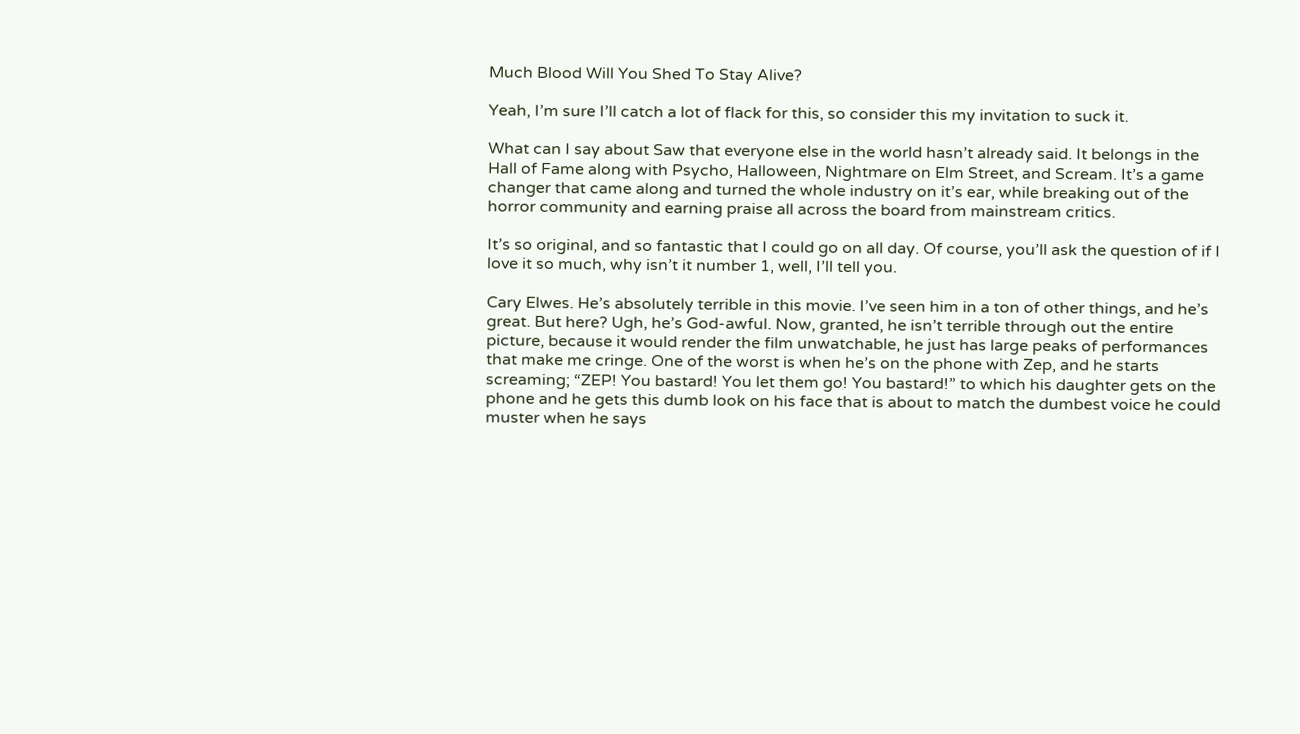Much Blood Will You Shed To Stay Alive?

Yeah, I’m sure I’ll catch a lot of flack for this, so consider this my invitation to suck it.

What can I say about Saw that everyone else in the world hasn’t already said. It belongs in the Hall of Fame along with Psycho, Halloween, Nightmare on Elm Street, and Scream. It’s a game changer that came along and turned the whole industry on it’s ear, while breaking out of the horror community and earning praise all across the board from mainstream critics.

It’s so original, and so fantastic that I could go on all day. Of course, you’ll ask the question of if I love it so much, why isn’t it number 1, well, I’ll tell you.

Cary Elwes. He’s absolutely terrible in this movie. I’ve seen him in a ton of other things, and he’s great. But here? Ugh, he’s God-awful. Now, granted, he isn’t terrible through out the entire picture, because it would render the film unwatchable, he just has large peaks of performances that make me cringe. One of the worst is when he’s on the phone with Zep, and he starts screaming; “ZEP! You bastard! You let them go! You bastard!” to which his daughter gets on the phone and he gets this dumb look on his face that is about to match the dumbest voice he could muster when he says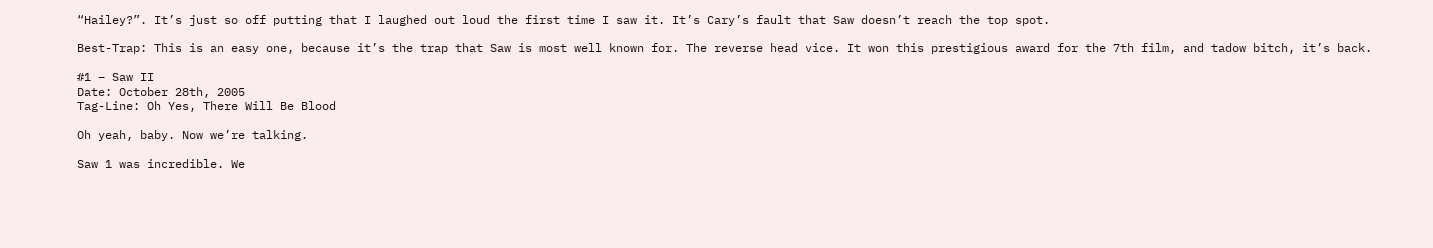“Hailey?”. It’s just so off putting that I laughed out loud the first time I saw it. It’s Cary’s fault that Saw doesn’t reach the top spot.

Best-Trap: This is an easy one, because it’s the trap that Saw is most well known for. The reverse head vice. It won this prestigious award for the 7th film, and tadow bitch, it’s back.

#1 – Saw II
Date: October 28th, 2005
Tag-Line: Oh Yes, There Will Be Blood

Oh yeah, baby. Now we’re talking.

Saw 1 was incredible. We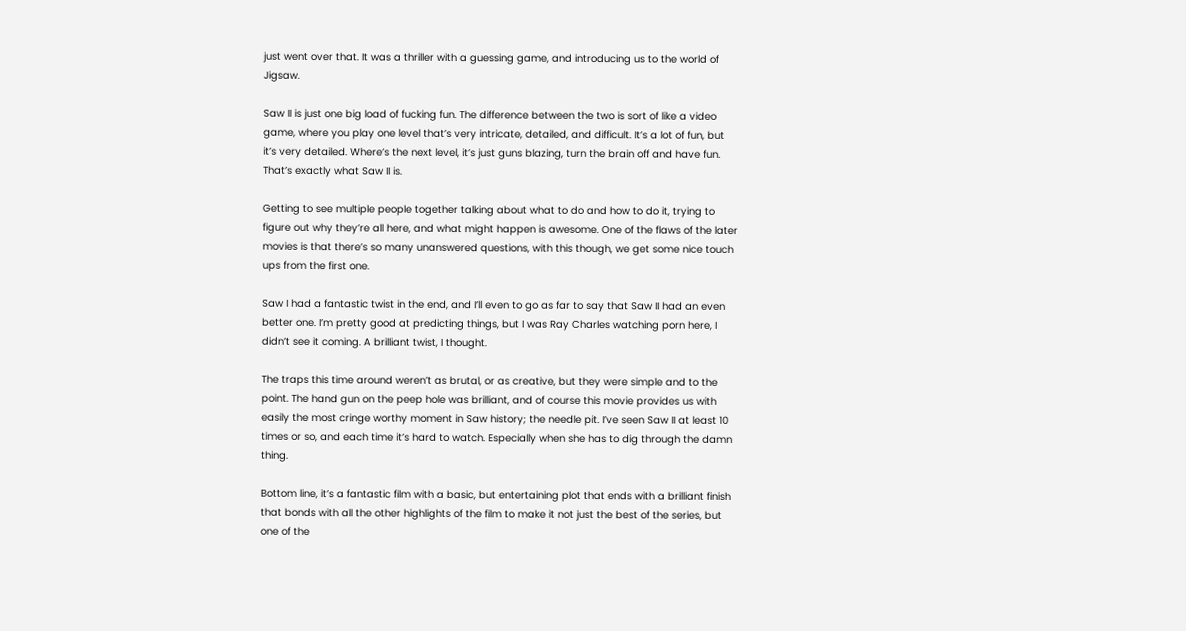just went over that. It was a thriller with a guessing game, and introducing us to the world of Jigsaw.

Saw II is just one big load of fucking fun. The difference between the two is sort of like a video game, where you play one level that’s very intricate, detailed, and difficult. It’s a lot of fun, but it’s very detailed. Where’s the next level, it’s just guns blazing, turn the brain off and have fun. That’s exactly what Saw II is.

Getting to see multiple people together talking about what to do and how to do it, trying to figure out why they’re all here, and what might happen is awesome. One of the flaws of the later movies is that there’s so many unanswered questions, with this though, we get some nice touch ups from the first one.

Saw I had a fantastic twist in the end, and I’ll even to go as far to say that Saw II had an even better one. I’m pretty good at predicting things, but I was Ray Charles watching porn here, I didn’t see it coming. A brilliant twist, I thought.

The traps this time around weren’t as brutal, or as creative, but they were simple and to the point. The hand gun on the peep hole was brilliant, and of course this movie provides us with easily the most cringe worthy moment in Saw history; the needle pit. I’ve seen Saw II at least 10 times or so, and each time it’s hard to watch. Especially when she has to dig through the damn thing.

Bottom line, it’s a fantastic film with a basic, but entertaining plot that ends with a brilliant finish that bonds with all the other highlights of the film to make it not just the best of the series, but one of the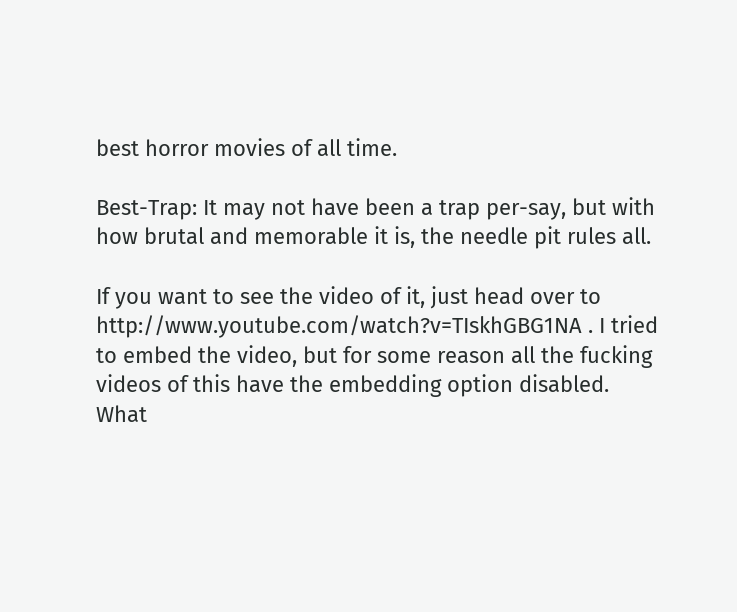best horror movies of all time.

Best-Trap: It may not have been a trap per-say, but with how brutal and memorable it is, the needle pit rules all.

If you want to see the video of it, just head over to http://www.youtube.com/watch?v=TIskhGBG1NA . I tried to embed the video, but for some reason all the fucking videos of this have the embedding option disabled. What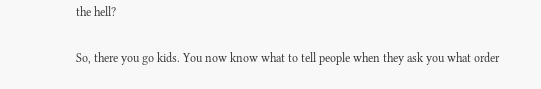the hell?

So, there you go kids. You now know what to tell people when they ask you what order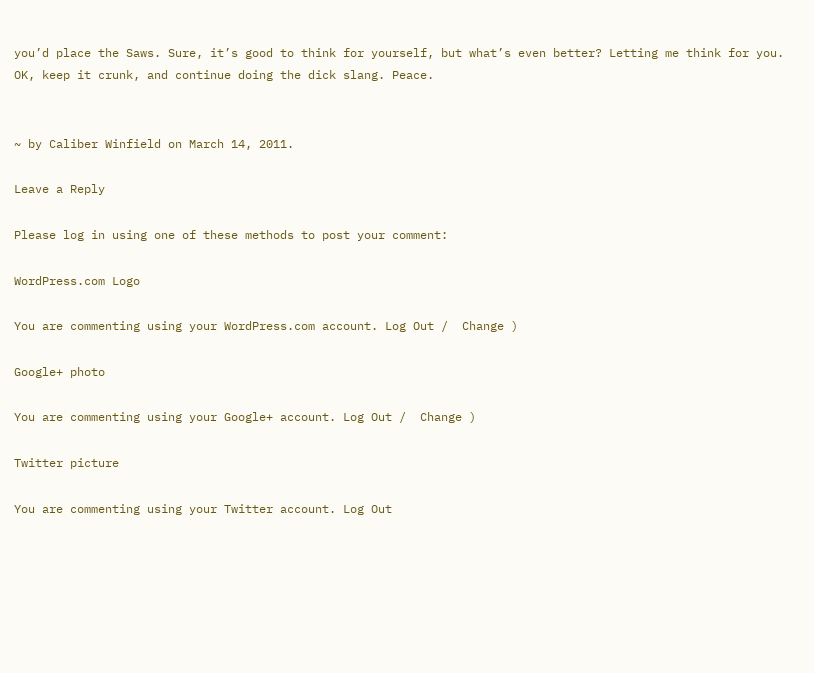you’d place the Saws. Sure, it’s good to think for yourself, but what’s even better? Letting me think for you. OK, keep it crunk, and continue doing the dick slang. Peace.


~ by Caliber Winfield on March 14, 2011.

Leave a Reply

Please log in using one of these methods to post your comment:

WordPress.com Logo

You are commenting using your WordPress.com account. Log Out /  Change )

Google+ photo

You are commenting using your Google+ account. Log Out /  Change )

Twitter picture

You are commenting using your Twitter account. Log Out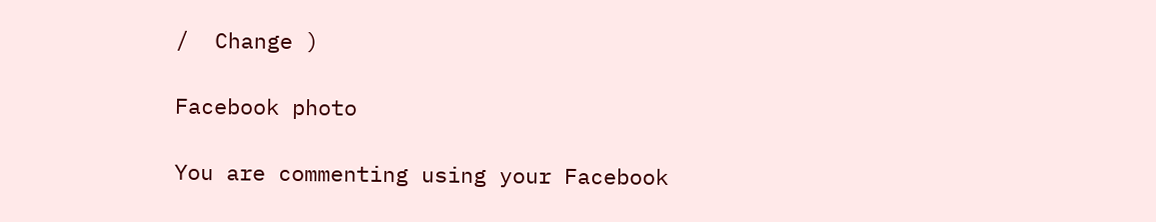/  Change )

Facebook photo

You are commenting using your Facebook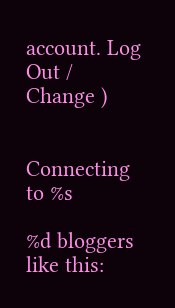account. Log Out /  Change )


Connecting to %s

%d bloggers like this: